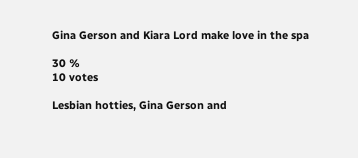Gina Gerson and Kiara Lord make love in the spa

30 %
10 votes

Lesbian hotties, Gina Gerson and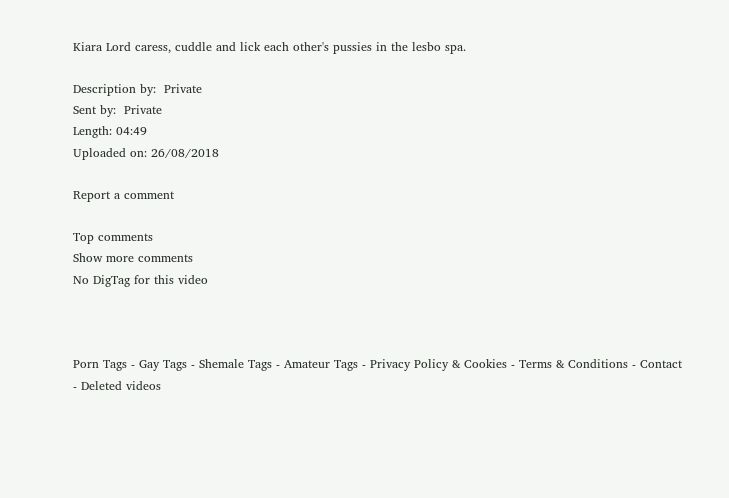Kiara Lord caress, cuddle and lick each other's pussies in the lesbo spa.

Description by:  Private
Sent by:  Private
Length: 04:49
Uploaded on: 26/08/2018

Report a comment

Top comments
Show more comments
No DigTag for this video



Porn Tags - Gay Tags - Shemale Tags - Amateur Tags - Privacy Policy & Cookies - Terms & Conditions - Contact - Deleted videos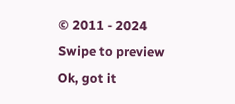© 2011 - 2024
Swipe to preview
Ok, got it